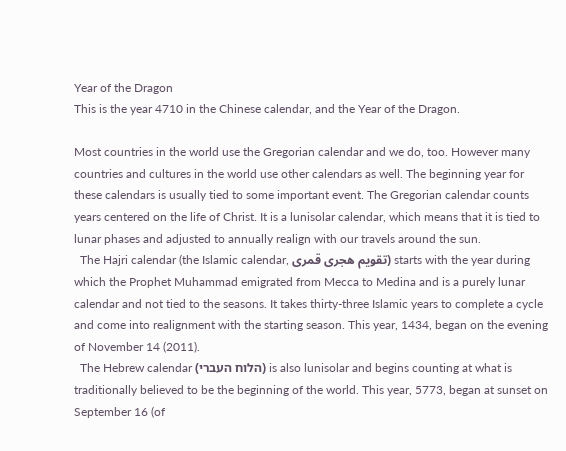Year of the Dragon
This is the year 4710 in the Chinese calendar, and the Year of the Dragon.

Most countries in the world use the Gregorian calendar and we do, too. However many countries and cultures in the world use other calendars as well. The beginning year for these calendars is usually tied to some important event. The Gregorian calendar counts years centered on the life of Christ. It is a lunisolar calendar, which means that it is tied to lunar phases and adjusted to annually realign with our travels around the sun.
  The Hajri calendar (the Islamic calendar, تقویم هجری قمری) starts with the year during which the Prophet Muhammad emigrated from Mecca to Medina and is a purely lunar calendar and not tied to the seasons. It takes thirty-three Islamic years to complete a cycle and come into realignment with the starting season. This year, 1434, began on the evening of November 14 (2011).
  The Hebrew calendar (הלוח העברי) is also lunisolar and begins counting at what is traditionally believed to be the beginning of the world. This year, 5773, began at sunset on September 16 (of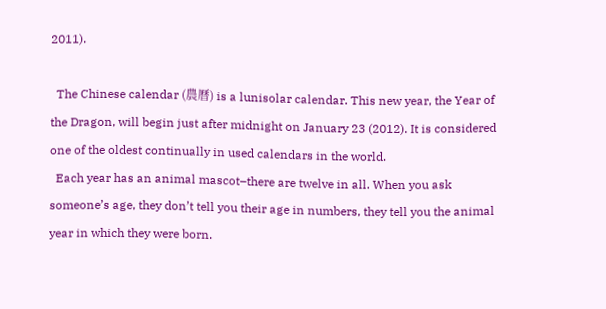2011).

  The Chinese calendar (農曆) is a lunisolar calendar. This new year, the Year of the Dragon, will begin just after midnight on January 23 (2012). It is considered one of the oldest continually in used calendars in the world.
  Each year has an animal mascot–there are twelve in all. When you ask someone’s age, they don’t tell you their age in numbers, they tell you the animal year in which they were born.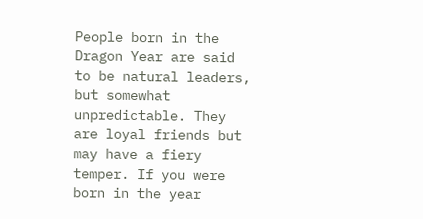People born in the Dragon Year are said to be natural leaders, but somewhat unpredictable. They are loyal friends but may have a fiery temper. If you were born in the year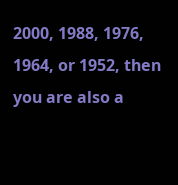2000, 1988, 1976, 1964, or 1952, then you are also a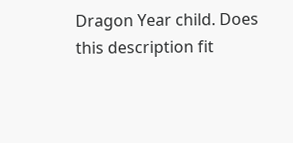Dragon Year child. Does this description fit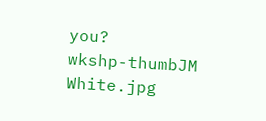you?
wkshp-thumbJM White.jpg